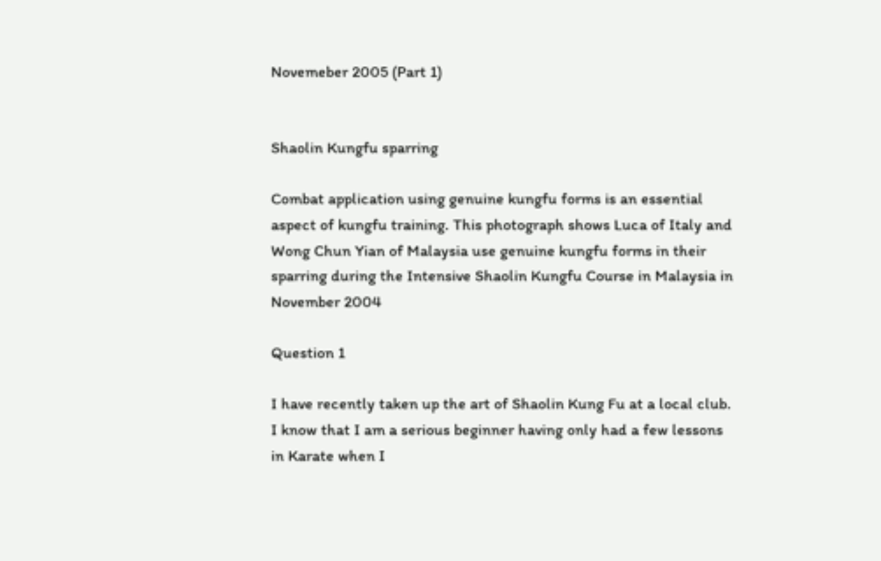Novemeber 2005 (Part 1)


Shaolin Kungfu sparring

Combat application using genuine kungfu forms is an essential aspect of kungfu training. This photograph shows Luca of Italy and Wong Chun Yian of Malaysia use genuine kungfu forms in their sparring during the Intensive Shaolin Kungfu Course in Malaysia in November 2004

Question 1

I have recently taken up the art of Shaolin Kung Fu at a local club. I know that I am a serious beginner having only had a few lessons in Karate when I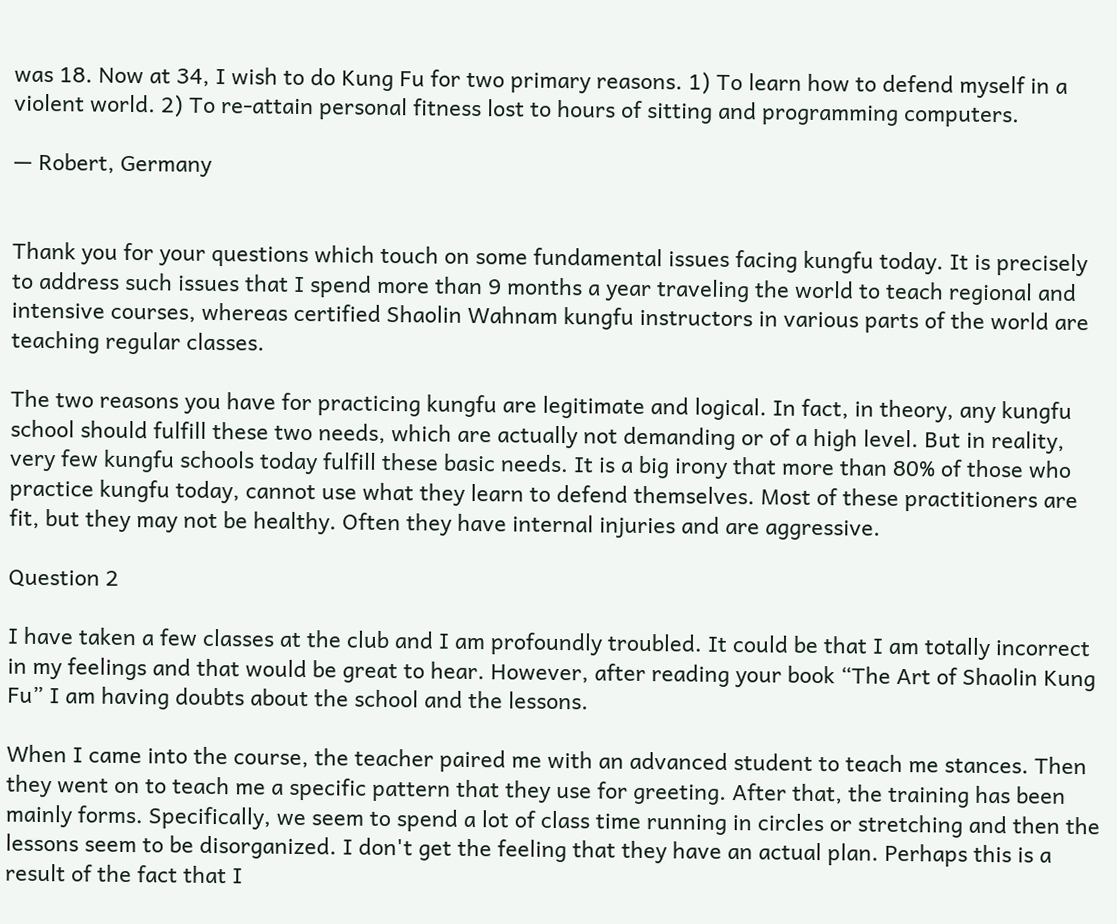was 18. Now at 34, I wish to do Kung Fu for two primary reasons. 1) To learn how to defend myself in a violent world. 2) To re-attain personal fitness lost to hours of sitting and programming computers.

— Robert, Germany


Thank you for your questions which touch on some fundamental issues facing kungfu today. It is precisely to address such issues that I spend more than 9 months a year traveling the world to teach regional and intensive courses, whereas certified Shaolin Wahnam kungfu instructors in various parts of the world are teaching regular classes.

The two reasons you have for practicing kungfu are legitimate and logical. In fact, in theory, any kungfu school should fulfill these two needs, which are actually not demanding or of a high level. But in reality, very few kungfu schools today fulfill these basic needs. It is a big irony that more than 80% of those who practice kungfu today, cannot use what they learn to defend themselves. Most of these practitioners are fit, but they may not be healthy. Often they have internal injuries and are aggressive.

Question 2

I have taken a few classes at the club and I am profoundly troubled. It could be that I am totally incorrect in my feelings and that would be great to hear. However, after reading your book “The Art of Shaolin Kung Fu” I am having doubts about the school and the lessons.

When I came into the course, the teacher paired me with an advanced student to teach me stances. Then they went on to teach me a specific pattern that they use for greeting. After that, the training has been mainly forms. Specifically, we seem to spend a lot of class time running in circles or stretching and then the lessons seem to be disorganized. I don't get the feeling that they have an actual plan. Perhaps this is a result of the fact that I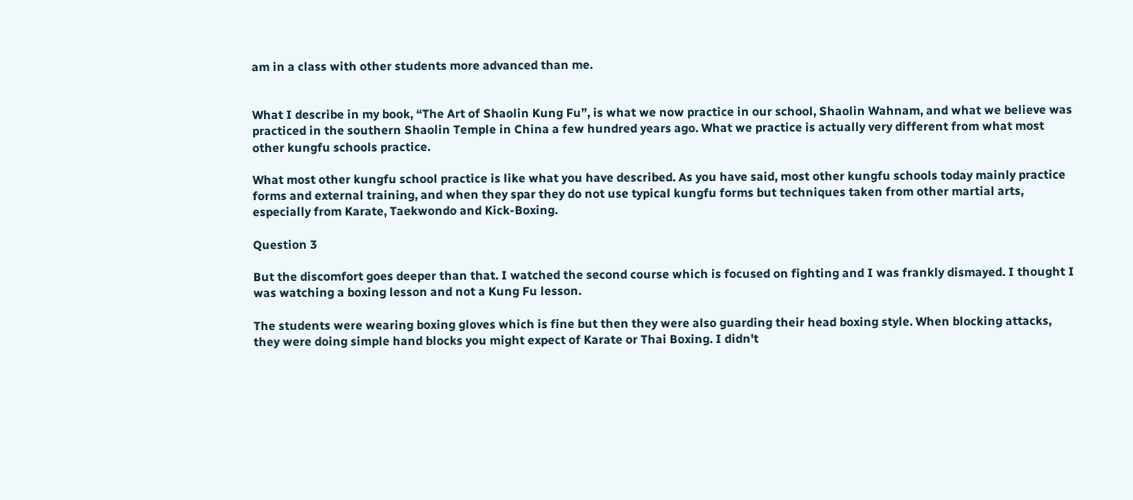am in a class with other students more advanced than me.


What I describe in my book, “The Art of Shaolin Kung Fu”, is what we now practice in our school, Shaolin Wahnam, and what we believe was practiced in the southern Shaolin Temple in China a few hundred years ago. What we practice is actually very different from what most other kungfu schools practice.

What most other kungfu school practice is like what you have described. As you have said, most other kungfu schools today mainly practice forms and external training, and when they spar they do not use typical kungfu forms but techniques taken from other martial arts, especially from Karate, Taekwondo and Kick-Boxing.

Question 3

But the discomfort goes deeper than that. I watched the second course which is focused on fighting and I was frankly dismayed. I thought I was watching a boxing lesson and not a Kung Fu lesson.

The students were wearing boxing gloves which is fine but then they were also guarding their head boxing style. When blocking attacks, they were doing simple hand blocks you might expect of Karate or Thai Boxing. I didn't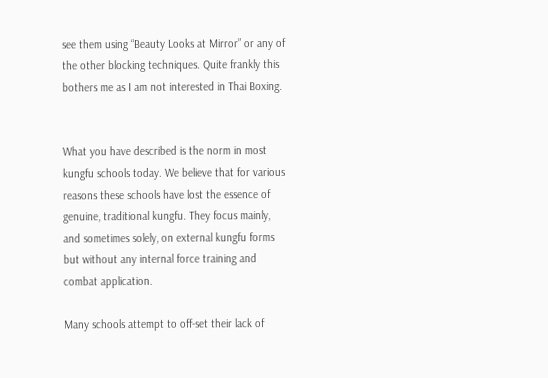see them using “Beauty Looks at Mirror” or any of the other blocking techniques. Quite frankly this bothers me as I am not interested in Thai Boxing.


What you have described is the norm in most kungfu schools today. We believe that for various reasons these schools have lost the essence of genuine, traditional kungfu. They focus mainly, and sometimes solely, on external kungfu forms but without any internal force training and combat application.

Many schools attempt to off-set their lack of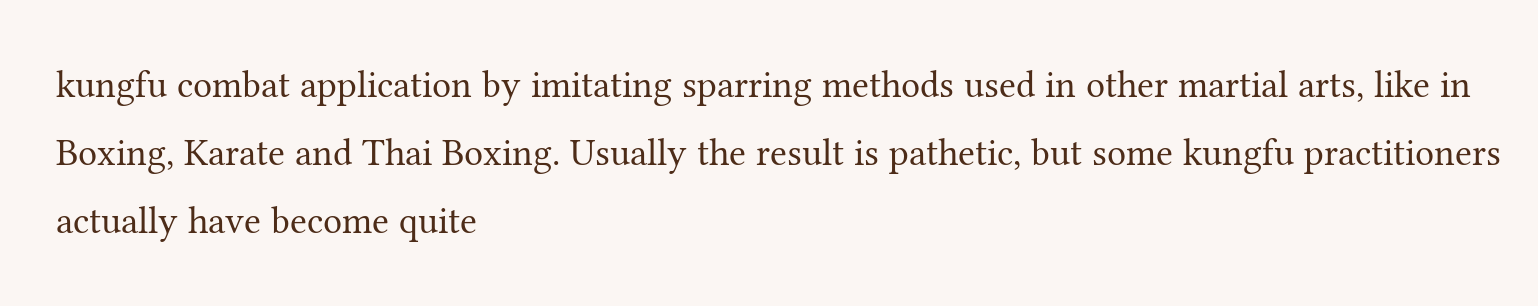kungfu combat application by imitating sparring methods used in other martial arts, like in Boxing, Karate and Thai Boxing. Usually the result is pathetic, but some kungfu practitioners actually have become quite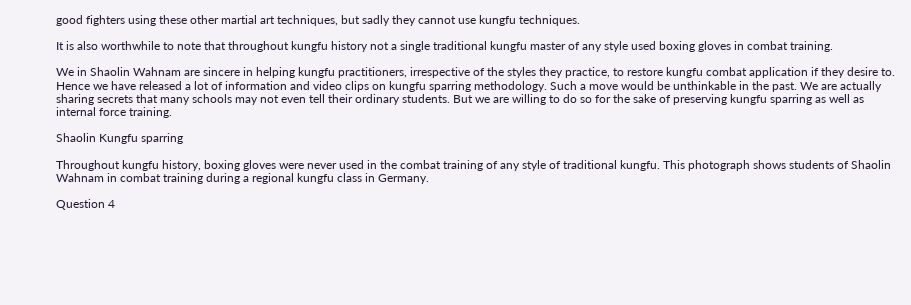good fighters using these other martial art techniques, but sadly they cannot use kungfu techniques.

It is also worthwhile to note that throughout kungfu history not a single traditional kungfu master of any style used boxing gloves in combat training.

We in Shaolin Wahnam are sincere in helping kungfu practitioners, irrespective of the styles they practice, to restore kungfu combat application if they desire to. Hence we have released a lot of information and video clips on kungfu sparring methodology. Such a move would be unthinkable in the past. We are actually sharing secrets that many schools may not even tell their ordinary students. But we are willing to do so for the sake of preserving kungfu sparring as well as internal force training.

Shaolin Kungfu sparring

Throughout kungfu history, boxing gloves were never used in the combat training of any style of traditional kungfu. This photograph shows students of Shaolin Wahnam in combat training during a regional kungfu class in Germany.

Question 4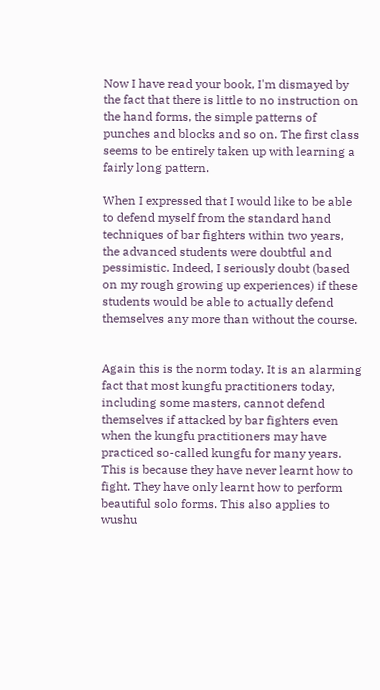Now I have read your book, I'm dismayed by the fact that there is little to no instruction on the hand forms, the simple patterns of punches and blocks and so on. The first class seems to be entirely taken up with learning a fairly long pattern.

When I expressed that I would like to be able to defend myself from the standard hand techniques of bar fighters within two years, the advanced students were doubtful and pessimistic. Indeed, I seriously doubt (based on my rough growing up experiences) if these students would be able to actually defend themselves any more than without the course.


Again this is the norm today. It is an alarming fact that most kungfu practitioners today, including some masters, cannot defend themselves if attacked by bar fighters even when the kungfu practitioners may have practiced so-called kungfu for many years. This is because they have never learnt how to fight. They have only learnt how to perform beautiful solo forms. This also applies to wushu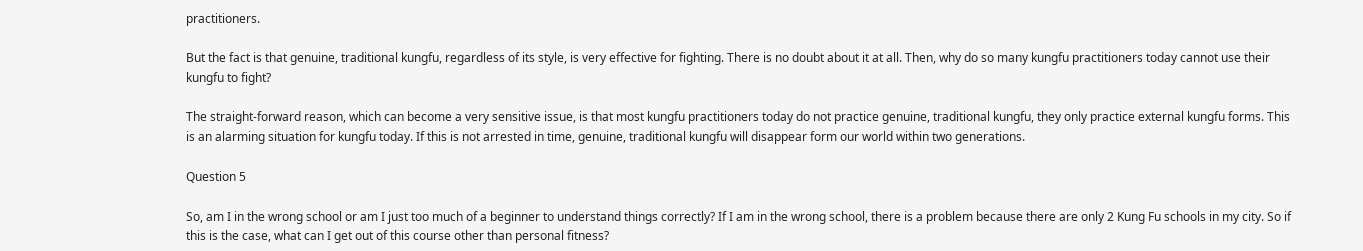practitioners.

But the fact is that genuine, traditional kungfu, regardless of its style, is very effective for fighting. There is no doubt about it at all. Then, why do so many kungfu practitioners today cannot use their kungfu to fight?

The straight-forward reason, which can become a very sensitive issue, is that most kungfu practitioners today do not practice genuine, traditional kungfu, they only practice external kungfu forms. This is an alarming situation for kungfu today. If this is not arrested in time, genuine, traditional kungfu will disappear form our world within two generations.

Question 5

So, am I in the wrong school or am I just too much of a beginner to understand things correctly? If I am in the wrong school, there is a problem because there are only 2 Kung Fu schools in my city. So if this is the case, what can I get out of this course other than personal fitness?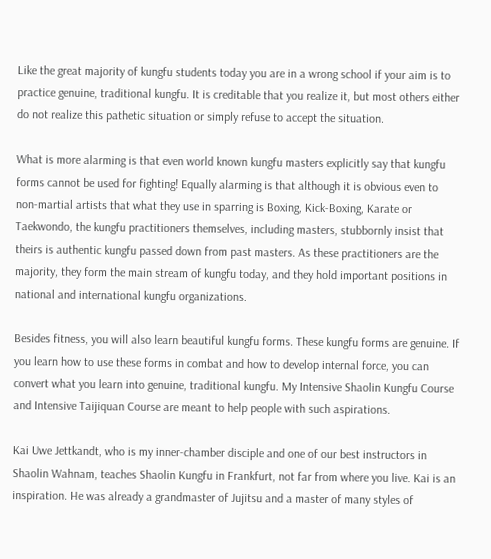Like the great majority of kungfu students today you are in a wrong school if your aim is to practice genuine, traditional kungfu. It is creditable that you realize it, but most others either do not realize this pathetic situation or simply refuse to accept the situation.

What is more alarming is that even world known kungfu masters explicitly say that kungfu forms cannot be used for fighting! Equally alarming is that although it is obvious even to non-martial artists that what they use in sparring is Boxing, Kick-Boxing, Karate or Taekwondo, the kungfu practitioners themselves, including masters, stubbornly insist that theirs is authentic kungfu passed down from past masters. As these practitioners are the majority, they form the main stream of kungfu today, and they hold important positions in national and international kungfu organizations.

Besides fitness, you will also learn beautiful kungfu forms. These kungfu forms are genuine. If you learn how to use these forms in combat and how to develop internal force, you can convert what you learn into genuine, traditional kungfu. My Intensive Shaolin Kungfu Course and Intensive Taijiquan Course are meant to help people with such aspirations.

Kai Uwe Jettkandt, who is my inner-chamber disciple and one of our best instructors in Shaolin Wahnam, teaches Shaolin Kungfu in Frankfurt, not far from where you live. Kai is an inspiration. He was already a grandmaster of Jujitsu and a master of many styles of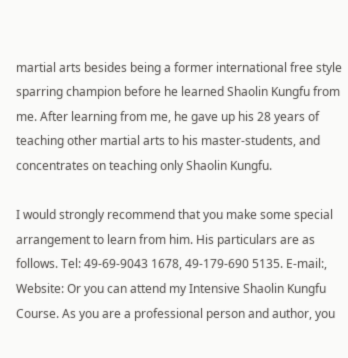martial arts besides being a former international free style sparring champion before he learned Shaolin Kungfu from me. After learning from me, he gave up his 28 years of teaching other martial arts to his master-students, and concentrates on teaching only Shaolin Kungfu.

I would strongly recommend that you make some special arrangement to learn from him. His particulars are as follows. Tel: 49-69-9043 1678, 49-179-690 5135. E-mail:, Website: Or you can attend my Intensive Shaolin Kungfu Course. As you are a professional person and author, you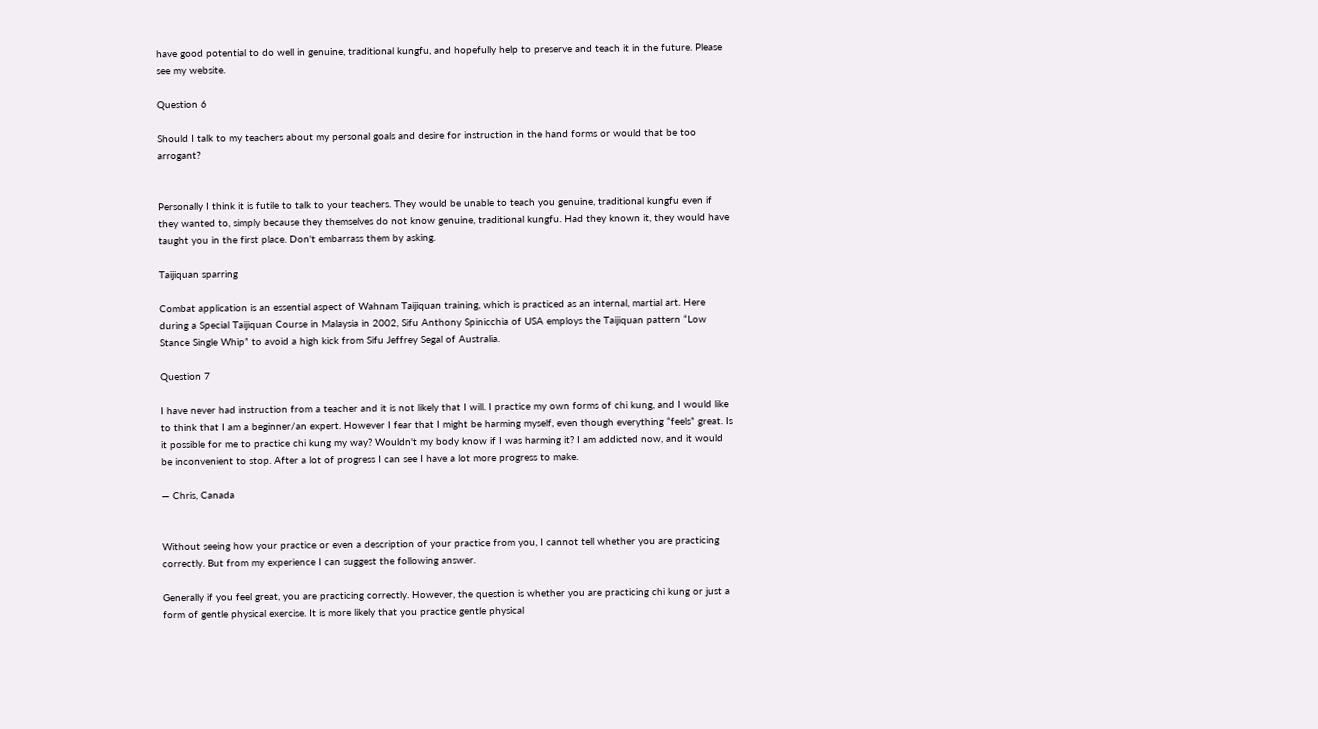have good potential to do well in genuine, traditional kungfu, and hopefully help to preserve and teach it in the future. Please see my website.

Question 6

Should I talk to my teachers about my personal goals and desire for instruction in the hand forms or would that be too arrogant?


Personally I think it is futile to talk to your teachers. They would be unable to teach you genuine, traditional kungfu even if they wanted to, simply because they themselves do not know genuine, traditional kungfu. Had they known it, they would have taught you in the first place. Don't embarrass them by asking.

Taijiquan sparring

Combat application is an essential aspect of Wahnam Taijiquan training, which is practiced as an internal, martial art. Here during a Special Taijiquan Course in Malaysia in 2002, Sifu Anthony Spinicchia of USA employs the Taijiquan pattern “Low Stance Single Whip” to avoid a high kick from Sifu Jeffrey Segal of Australia.

Question 7

I have never had instruction from a teacher and it is not likely that I will. I practice my own forms of chi kung, and I would like to think that I am a beginner/an expert. However I fear that I might be harming myself, even though everything “feels” great. Is it possible for me to practice chi kung my way? Wouldn't my body know if I was harming it? I am addicted now, and it would be inconvenient to stop. After a lot of progress I can see I have a lot more progress to make.

— Chris, Canada


Without seeing how your practice or even a description of your practice from you, I cannot tell whether you are practicing correctly. But from my experience I can suggest the following answer.

Generally if you feel great, you are practicing correctly. However, the question is whether you are practicing chi kung or just a form of gentle physical exercise. It is more likely that you practice gentle physical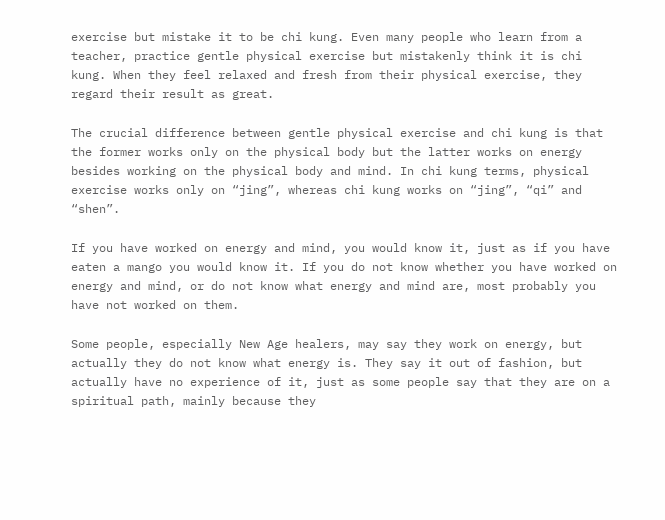exercise but mistake it to be chi kung. Even many people who learn from a teacher, practice gentle physical exercise but mistakenly think it is chi kung. When they feel relaxed and fresh from their physical exercise, they regard their result as great.

The crucial difference between gentle physical exercise and chi kung is that the former works only on the physical body but the latter works on energy besides working on the physical body and mind. In chi kung terms, physical exercise works only on “jing”, whereas chi kung works on “jing”, “qi” and “shen”.

If you have worked on energy and mind, you would know it, just as if you have eaten a mango you would know it. If you do not know whether you have worked on energy and mind, or do not know what energy and mind are, most probably you have not worked on them.

Some people, especially New Age healers, may say they work on energy, but actually they do not know what energy is. They say it out of fashion, but actually have no experience of it, just as some people say that they are on a spiritual path, mainly because they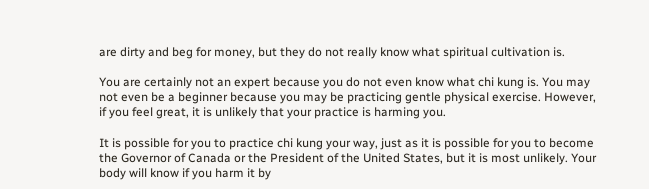are dirty and beg for money, but they do not really know what spiritual cultivation is.

You are certainly not an expert because you do not even know what chi kung is. You may not even be a beginner because you may be practicing gentle physical exercise. However, if you feel great, it is unlikely that your practice is harming you.

It is possible for you to practice chi kung your way, just as it is possible for you to become the Governor of Canada or the President of the United States, but it is most unlikely. Your body will know if you harm it by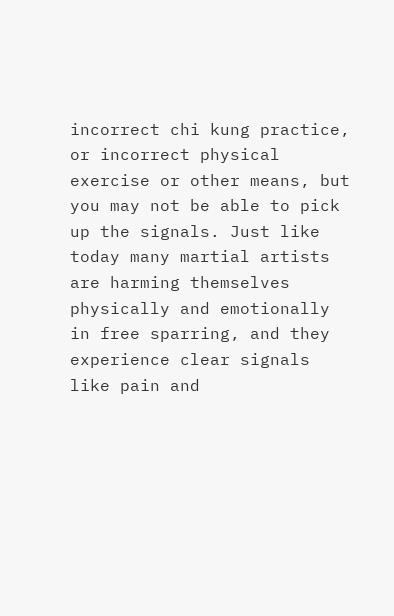incorrect chi kung practice, or incorrect physical exercise or other means, but you may not be able to pick up the signals. Just like today many martial artists are harming themselves physically and emotionally in free sparring, and they experience clear signals like pain and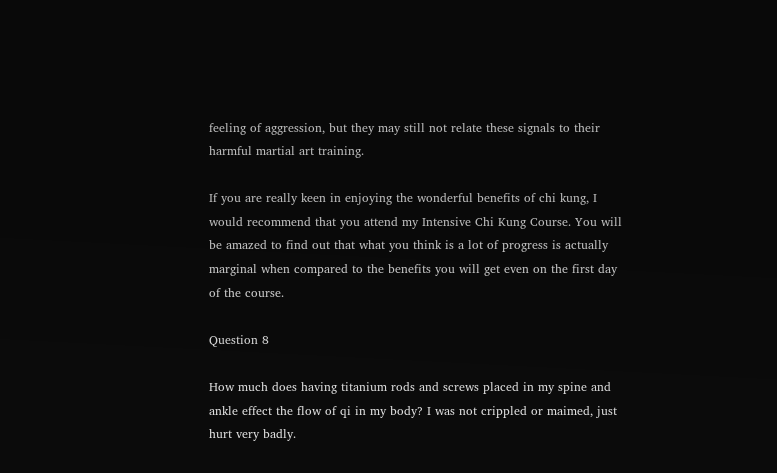feeling of aggression, but they may still not relate these signals to their harmful martial art training.

If you are really keen in enjoying the wonderful benefits of chi kung, I would recommend that you attend my Intensive Chi Kung Course. You will be amazed to find out that what you think is a lot of progress is actually marginal when compared to the benefits you will get even on the first day of the course.

Question 8

How much does having titanium rods and screws placed in my spine and ankle effect the flow of qi in my body? I was not crippled or maimed, just hurt very badly.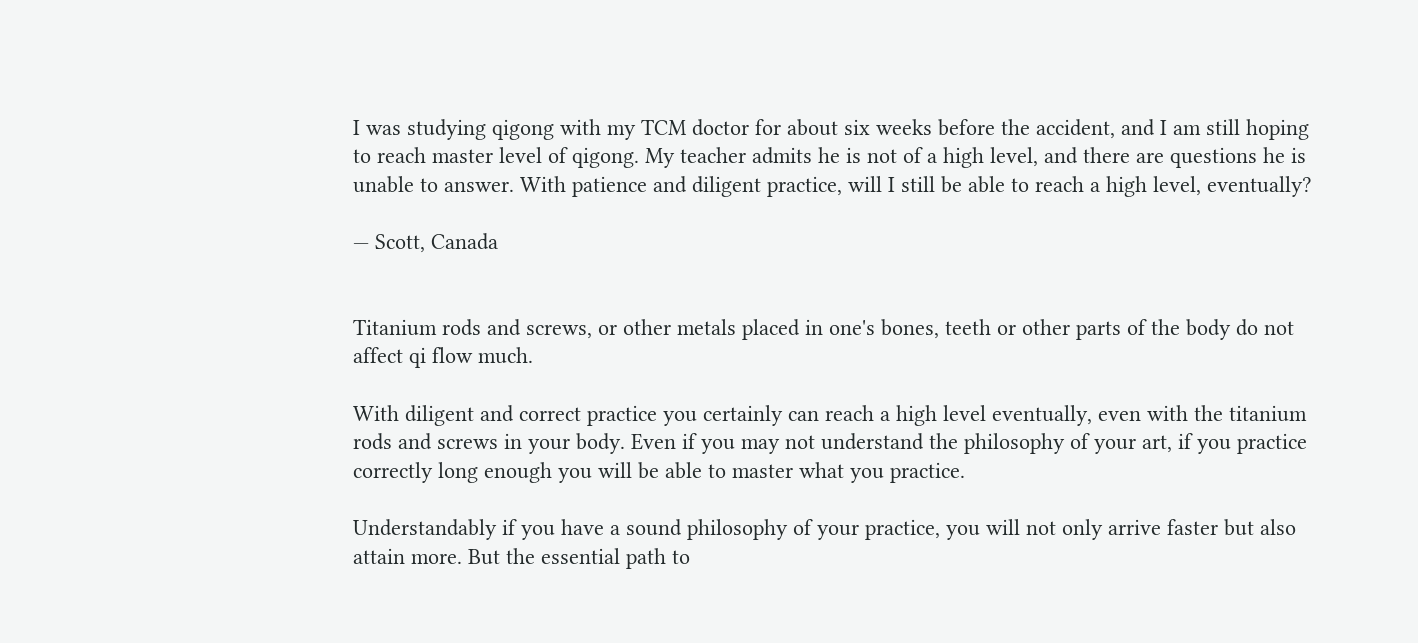I was studying qigong with my TCM doctor for about six weeks before the accident, and I am still hoping to reach master level of qigong. My teacher admits he is not of a high level, and there are questions he is unable to answer. With patience and diligent practice, will I still be able to reach a high level, eventually?

— Scott, Canada


Titanium rods and screws, or other metals placed in one's bones, teeth or other parts of the body do not affect qi flow much.

With diligent and correct practice you certainly can reach a high level eventually, even with the titanium rods and screws in your body. Even if you may not understand the philosophy of your art, if you practice correctly long enough you will be able to master what you practice.

Understandably if you have a sound philosophy of your practice, you will not only arrive faster but also attain more. But the essential path to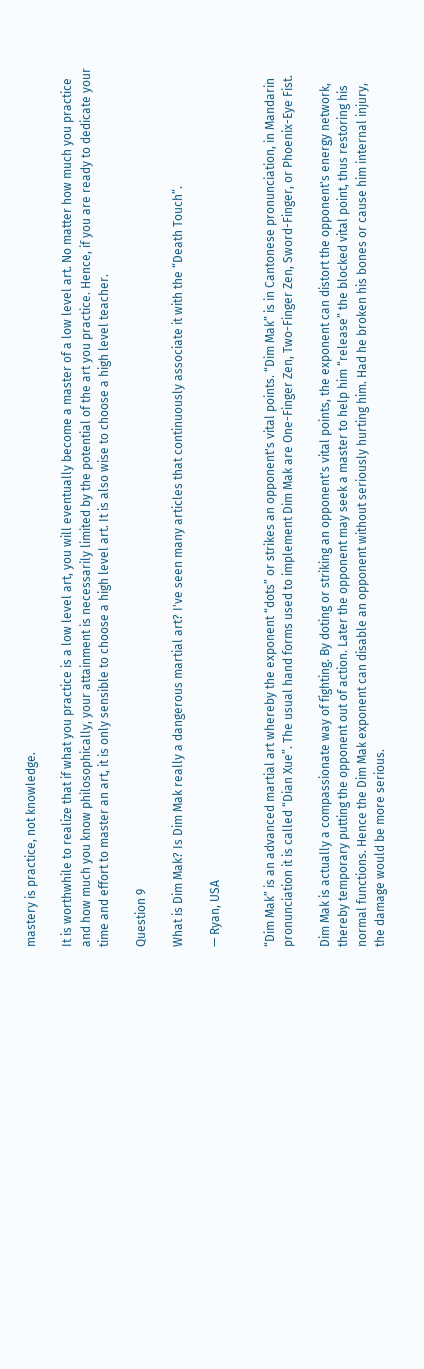mastery is practice, not knowledge.

It is worthwhile to realize that if what you practice is a low level art, you will eventually become a master of a low level art. No matter how much you practice and how much you know philosophically, your attainment is necessarily limited by the potential of the art you practice. Hence, if you are ready to dedicate your time and effort to master an art, it is only sensible to choose a high level art. It is also wise to choose a high level teacher.

Question 9

What is Dim Mak? Is Dim Mak really a dangerous martial art? I've seen many articles that continuously associate it with the “Death Touch”.

— Ryan, USA


“Dim Mak” is an advanced martial art whereby the exponent “dots” or strikes an opponent's vital points. “Dim Mak” is in Cantonese pronunciation, in Mandarin pronunciation it is called “Dian Xue”. The usual hand forms used to implement Dim Mak are One-Finger Zen, Two-Finger Zen, Sword-Finger, or Phoenix-Eye Fist.

Dim Mak is actually a compassionate way of fighting. By doting or striking an opponent's vital points, the exponent can distort the opponent's energy network, thereby temporary putting the opponent out of action. Later the opponent may seek a master to help him “release” the blocked vital point, thus restoring his normal functions. Hence the Dim Mak exponent can disable an opponent without seriously hurting him. Had he broken his bones or cause him internal injury, the damage would be more serious.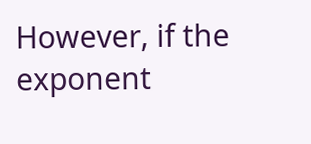However, if the exponent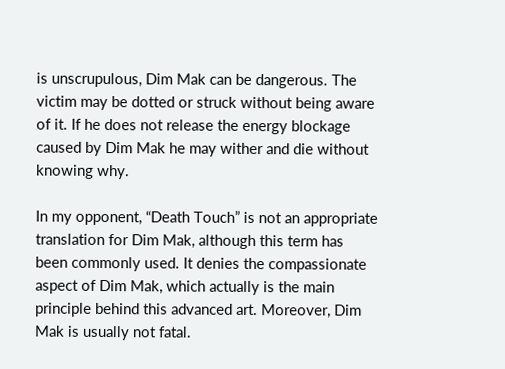is unscrupulous, Dim Mak can be dangerous. The victim may be dotted or struck without being aware of it. If he does not release the energy blockage caused by Dim Mak he may wither and die without knowing why.

In my opponent, “Death Touch” is not an appropriate translation for Dim Mak, although this term has been commonly used. It denies the compassionate aspect of Dim Mak, which actually is the main principle behind this advanced art. Moreover, Dim Mak is usually not fatal.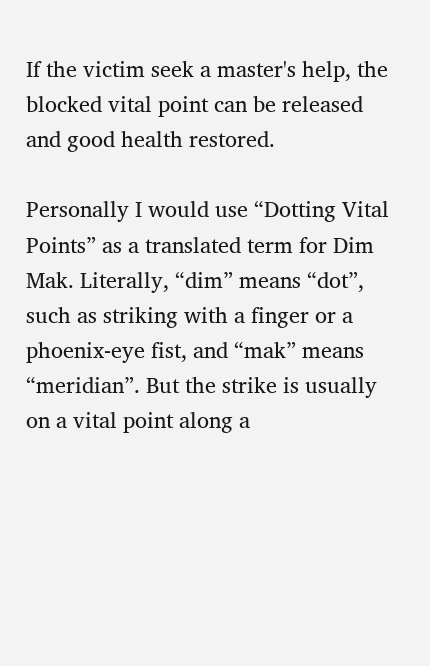If the victim seek a master's help, the blocked vital point can be released and good health restored.

Personally I would use “Dotting Vital Points” as a translated term for Dim Mak. Literally, “dim” means “dot”, such as striking with a finger or a phoenix-eye fist, and “mak” means “meridian”. But the strike is usually on a vital point along a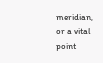meridian, or a vital point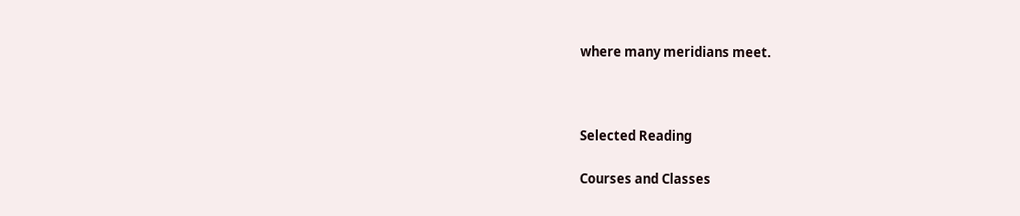where many meridians meet.



Selected Reading

Courses and Classes